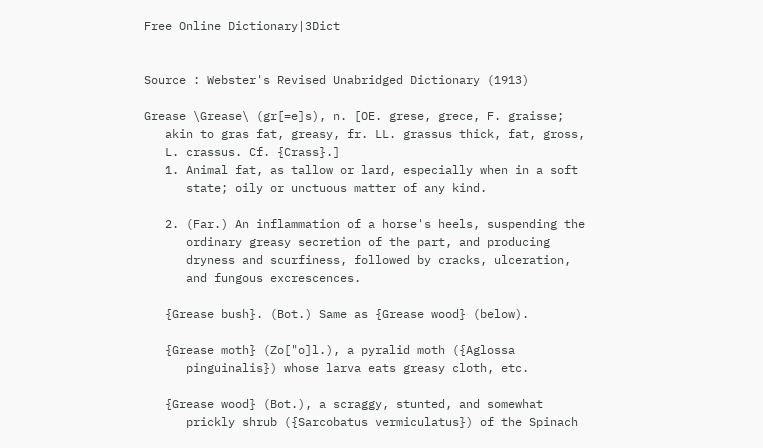Free Online Dictionary|3Dict


Source : Webster's Revised Unabridged Dictionary (1913)

Grease \Grease\ (gr[=e]s), n. [OE. grese, grece, F. graisse;
   akin to gras fat, greasy, fr. LL. grassus thick, fat, gross,
   L. crassus. Cf. {Crass}.]
   1. Animal fat, as tallow or lard, especially when in a soft
      state; oily or unctuous matter of any kind.

   2. (Far.) An inflammation of a horse's heels, suspending the
      ordinary greasy secretion of the part, and producing
      dryness and scurfiness, followed by cracks, ulceration,
      and fungous excrescences.

   {Grease bush}. (Bot.) Same as {Grease wood} (below).

   {Grease moth} (Zo["o]l.), a pyralid moth ({Aglossa
      pinguinalis}) whose larva eats greasy cloth, etc.

   {Grease wood} (Bot.), a scraggy, stunted, and somewhat
      prickly shrub ({Sarcobatus vermiculatus}) of the Spinach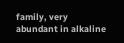family, very abundant in alkaline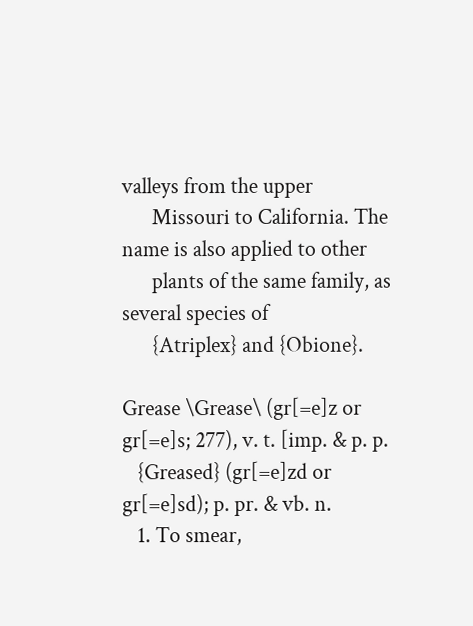valleys from the upper
      Missouri to California. The name is also applied to other
      plants of the same family, as several species of
      {Atriplex} and {Obione}.

Grease \Grease\ (gr[=e]z or gr[=e]s; 277), v. t. [imp. & p. p.
   {Greased} (gr[=e]zd or gr[=e]sd); p. pr. & vb. n.
   1. To smear,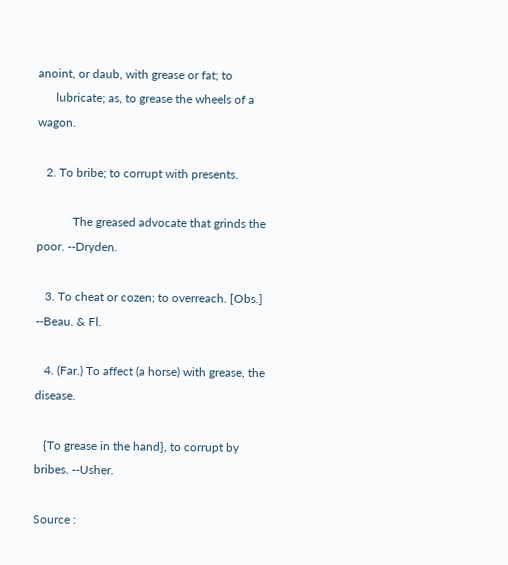anoint, or daub, with grease or fat; to
      lubricate; as, to grease the wheels of a wagon.

   2. To bribe; to corrupt with presents.

            The greased advocate that grinds the poor. --Dryden.

   3. To cheat or cozen; to overreach. [Obs.] --Beau. & Fl.

   4. (Far.) To affect (a horse) with grease, the disease.

   {To grease in the hand}, to corrupt by bribes. --Usher.

Source :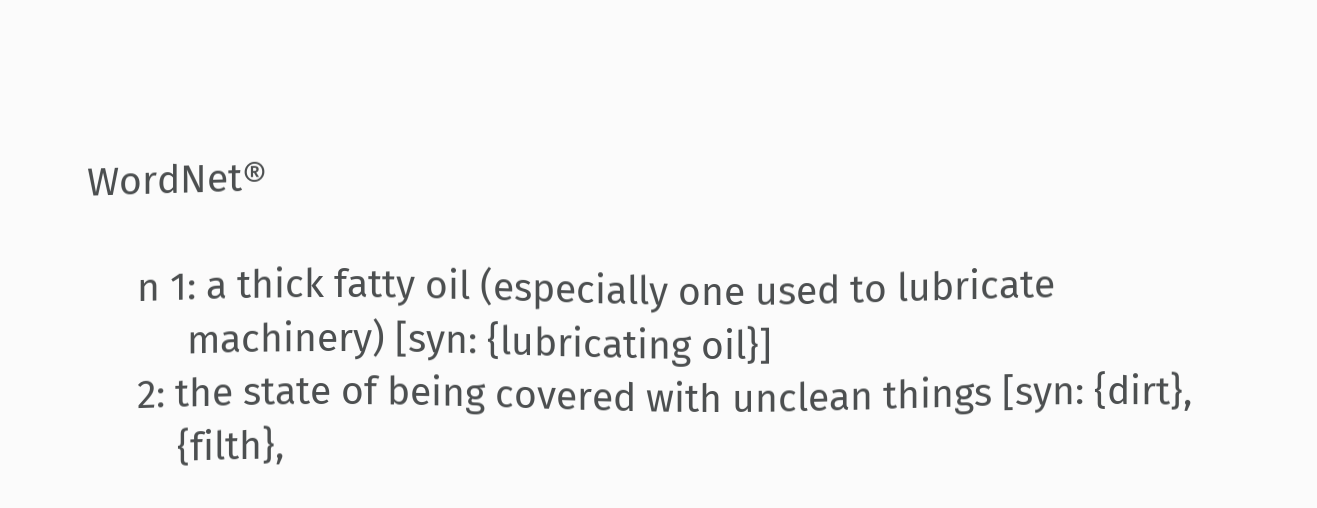WordNet®

     n 1: a thick fatty oil (especially one used to lubricate
          machinery) [syn: {lubricating oil}]
     2: the state of being covered with unclean things [syn: {dirt},
         {filth},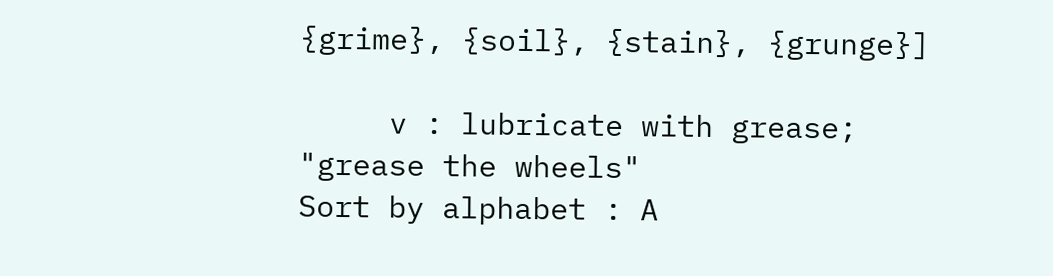{grime}, {soil}, {stain}, {grunge}]

     v : lubricate with grease; "grease the wheels"
Sort by alphabet : A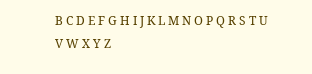B C D E F G H I J K L M N O P Q R S T U V W X Y Z